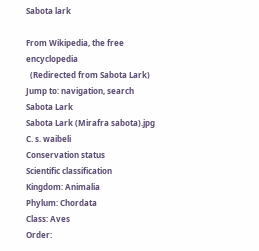Sabota lark

From Wikipedia, the free encyclopedia
  (Redirected from Sabota Lark)
Jump to: navigation, search
Sabota Lark
Sabota Lark (Mirafra sabota).jpg
C. s. waibeli
Conservation status
Scientific classification
Kingdom: Animalia
Phylum: Chordata
Class: Aves
Order: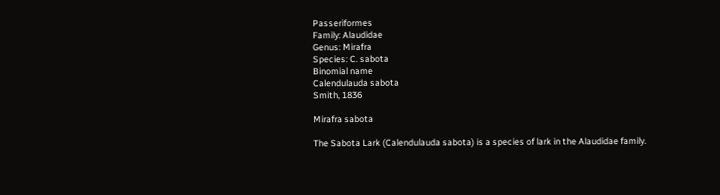Passeriformes
Family: Alaudidae
Genus: Mirafra
Species: C. sabota
Binomial name
Calendulauda sabota
Smith, 1836

Mirafra sabota

The Sabota Lark (Calendulauda sabota) is a species of lark in the Alaudidae family.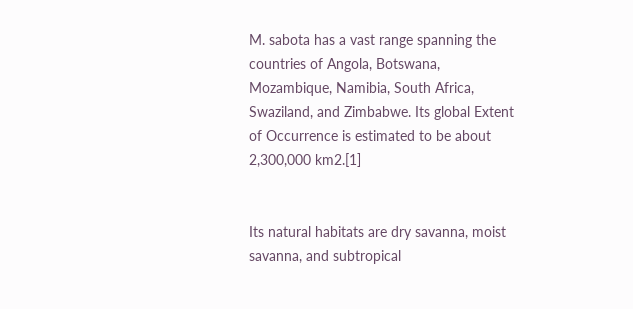M. sabota has a vast range spanning the countries of Angola, Botswana, Mozambique, Namibia, South Africa, Swaziland, and Zimbabwe. Its global Extent of Occurrence is estimated to be about 2,300,000 km2.[1]


Its natural habitats are dry savanna, moist savanna, and subtropical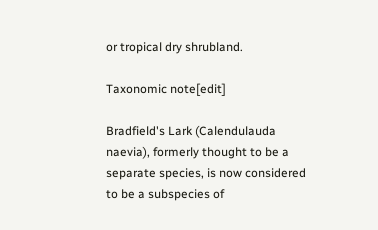or tropical dry shrubland.

Taxonomic note[edit]

Bradfield's Lark (Calendulauda naevia), formerly thought to be a separate species, is now considered to be a subspecies of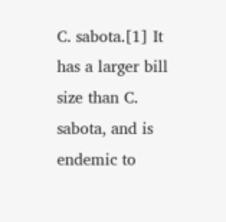C. sabota.[1] It has a larger bill size than C. sabota, and is endemic to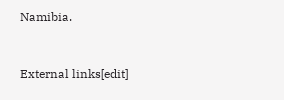Namibia.


External links[edit]